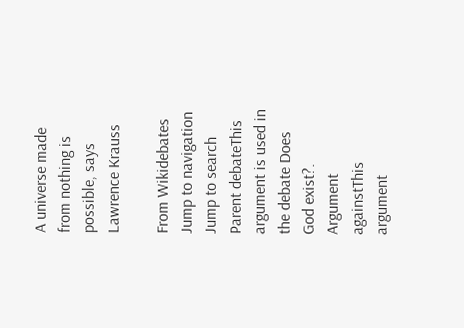A universe made from nothing is possible, says Lawrence Krauss

From Wikidebates
Jump to navigation Jump to search
Parent debateThis argument is used in the debate Does God exist?.
Argument againstThis argument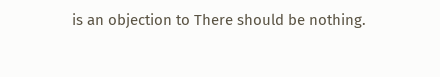is an objection to There should be nothing.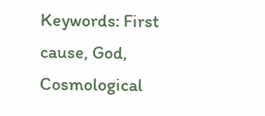Keywords: First cause, God, Cosmological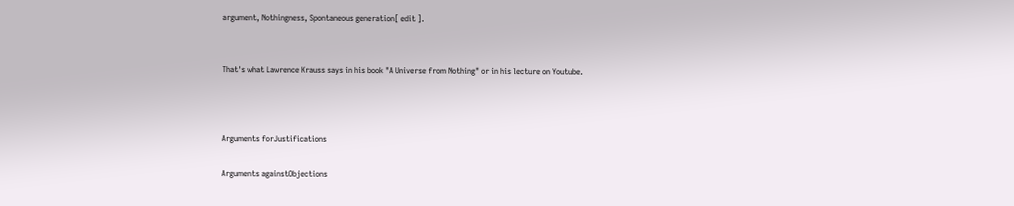argument, Nothingness, Spontaneous generation[ edit ].


That's what Lawrence Krauss says in his book "A Universe from Nothing" or in his lecture on Youtube.



Arguments forJustifications

Arguments againstObjections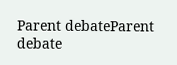Parent debateParent debate